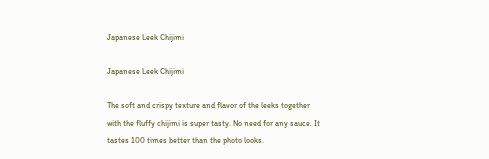Japanese Leek Chijimi

Japanese Leek Chijimi

The soft and crispy texture and flavor of the leeks together with the fluffy chijimi is super tasty. No need for any sauce. It tastes 100 times better than the photo looks.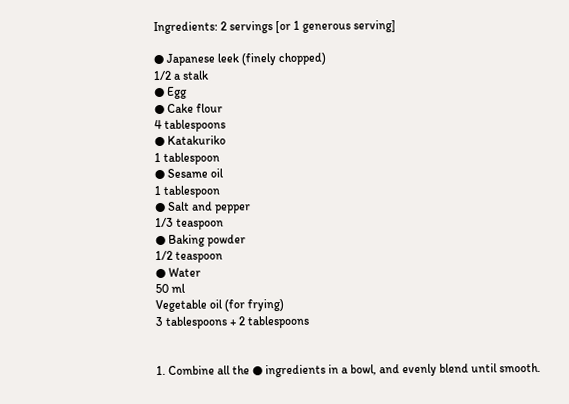Ingredients: 2 servings [or 1 generous serving]

● Japanese leek (finely chopped)
1/2 a stalk
● Egg
● Cake flour
4 tablespoons
● Katakuriko
1 tablespoon
● Sesame oil
1 tablespoon
● Salt and pepper
1/3 teaspoon
● Baking powder
1/2 teaspoon
● Water
50 ml
Vegetable oil (for frying)
3 tablespoons + 2 tablespoons


1. Combine all the ● ingredients in a bowl, and evenly blend until smooth.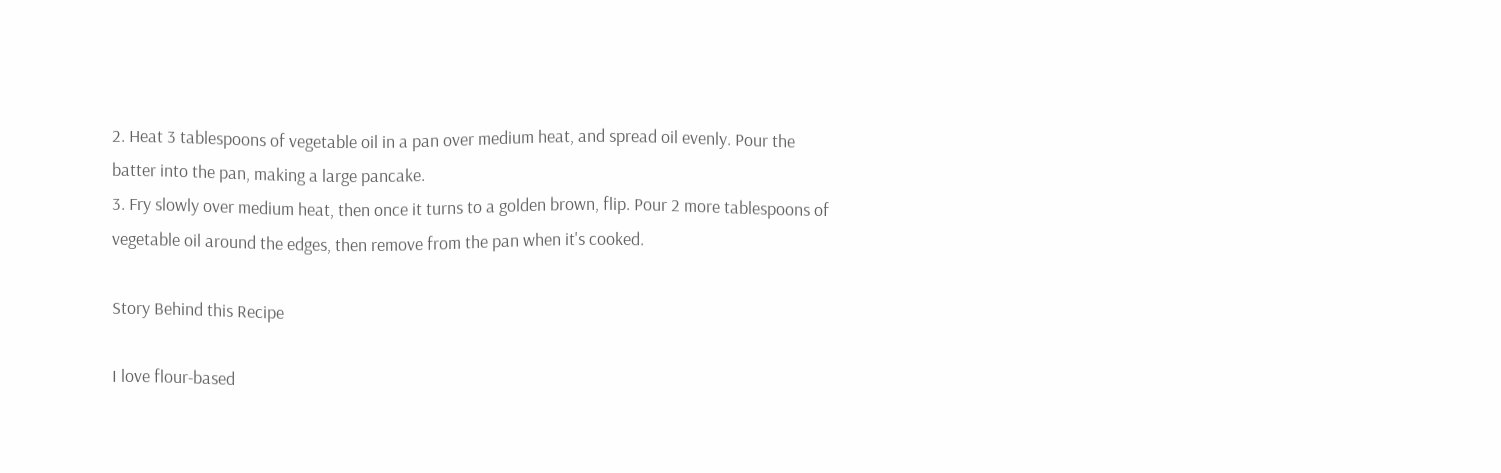2. Heat 3 tablespoons of vegetable oil in a pan over medium heat, and spread oil evenly. Pour the batter into the pan, making a large pancake.
3. Fry slowly over medium heat, then once it turns to a golden brown, flip. Pour 2 more tablespoons of vegetable oil around the edges, then remove from the pan when it's cooked.

Story Behind this Recipe

I love flour-based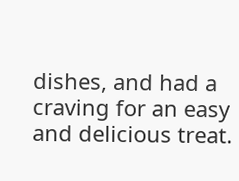dishes, and had a craving for an easy and delicious treat.